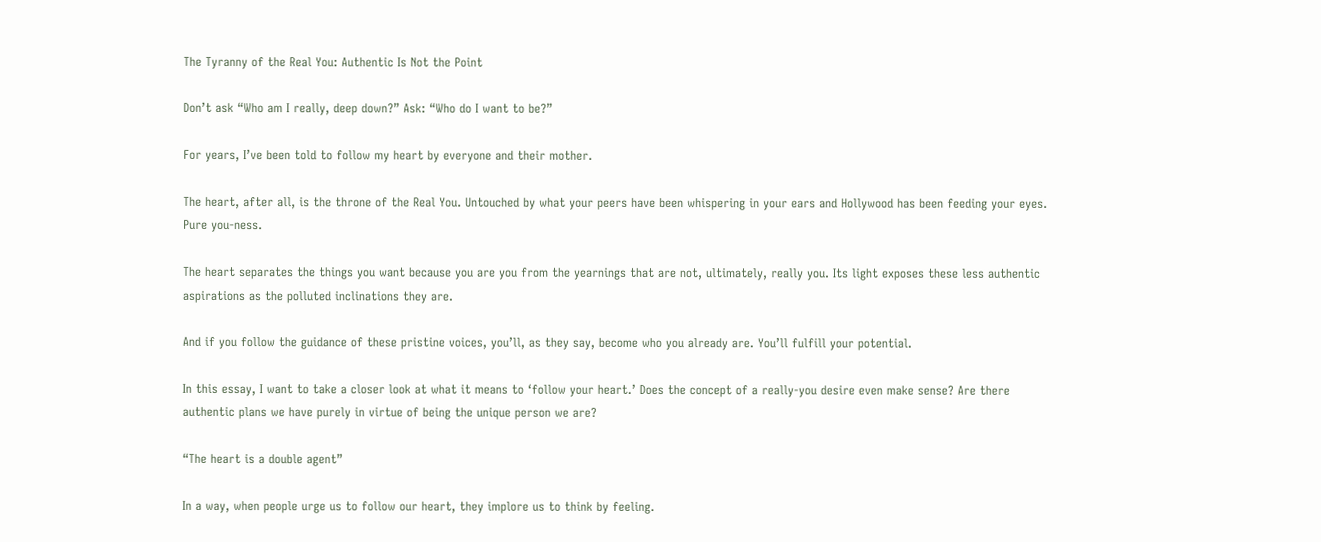The Tyranny of the Real You: Authentic Is Not the Point

Don’t ask “Who am I really, deep down?” Ask: “Who do I want to be?”

For years, I’ve been told to follow my heart by everyone and their mother.

The heart, after all, is the throne of the Real You. Untouched by what your peers have been whispering in your ears and Hollywood has been feeding your eyes. Pure you-ness.

The heart separates the things you want because you are you from the yearnings that are not, ultimately, really you. Its light exposes these less authentic aspirations as the polluted inclinations they are.

And if you follow the guidance of these pristine voices, you’ll, as they say, become who you already are. You’ll fulfill your potential.

In this essay, I want to take a closer look at what it means to ‘follow your heart.’ Does the concept of a really-you desire even make sense? Are there authentic plans we have purely in virtue of being the unique person we are?

“The heart is a double agent”

In a way, when people urge us to follow our heart, they implore us to think by feeling.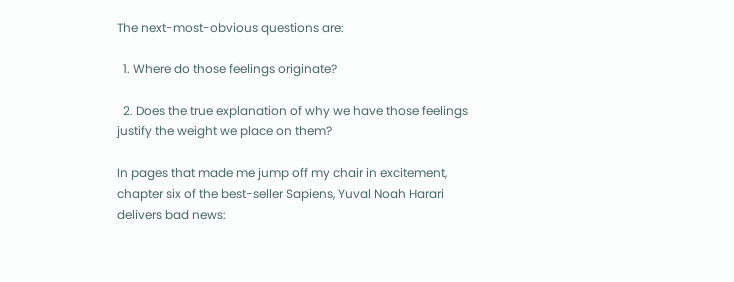The next-most-obvious questions are:

  1. Where do those feelings originate?

  2. Does the true explanation of why we have those feelings justify the weight we place on them?

In pages that made me jump off my chair in excitement, chapter six of the best-seller Sapiens, Yuval Noah Harari delivers bad news: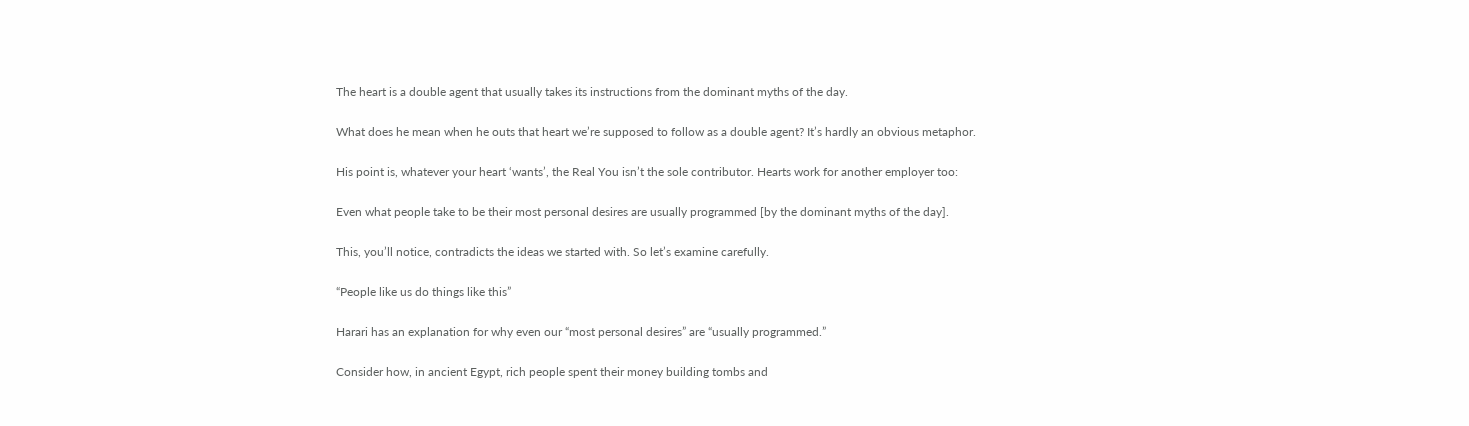The heart is a double agent that usually takes its instructions from the dominant myths of the day.

What does he mean when he outs that heart we’re supposed to follow as a double agent? It’s hardly an obvious metaphor.

His point is, whatever your heart ‘wants’, the Real You isn’t the sole contributor. Hearts work for another employer too:

Even what people take to be their most personal desires are usually programmed [by the dominant myths of the day].

This, you’ll notice, contradicts the ideas we started with. So let’s examine carefully.

“People like us do things like this”

Harari has an explanation for why even our “most personal desires” are “usually programmed.”

Consider how, in ancient Egypt, rich people spent their money building tombs and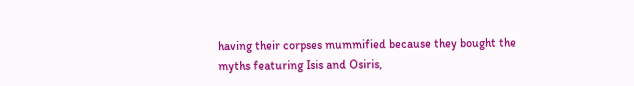having their corpses mummified because they bought the myths featuring Isis and Osiris,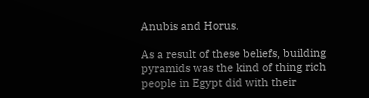Anubis and Horus.

As a result of these beliefs, building pyramids was the kind of thing rich people in Egypt did with their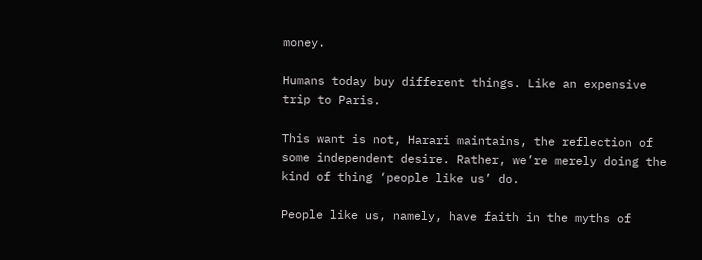money.

Humans today buy different things. Like an expensive trip to Paris.

This want is not, Harari maintains, the reflection of some independent desire. Rather, we’re merely doing the kind of thing ‘people like us’ do.

People like us, namely, have faith in the myths of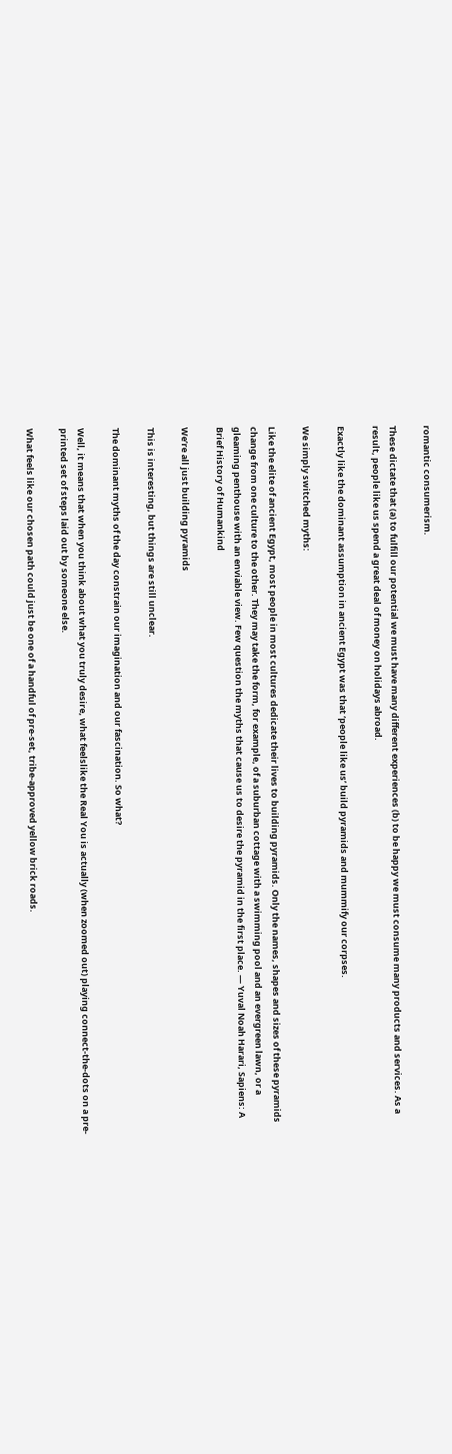romantic consumerism.

These dictate that (a) to fulfill our potential we must have many different experiences (b) to be happy we must consume many products and services. As a result, people like us spend a great deal of money on holidays abroad.

Exactly like the dominant assumption in ancient Egypt was that ‘people like us’ build pyramids and mummify our corpses.

We simply switched myths:

Like the elite of ancient Egypt, most people in most cultures dedicate their lives to building pyramids. Only the names, shapes and sizes of these pyramids change from one culture to the other. They may take the form, for example, of a suburban cottage with a swimming pool and an evergreen lawn, or a gleaming penthouse with an enviable view. Few question the myths that cause us to desire the pyramid in the first place. — Yuval Noah Harari, Sapiens: A Brief History of Humankind

We’re all just building pyramids

This is interesting, but things are still unclear.

The dominant myths of the day constrain our imagination and our fascination. So what?

Well, it means that when you think about what you truly desire, what feelslike the Real You is actually (when zoomed out) playing connect-the-dots on a pre-printed set of steps laid out by someone else.

What feels like our chosen path could just be one of a handful of pre-set, tribe-approved yellow brick roads.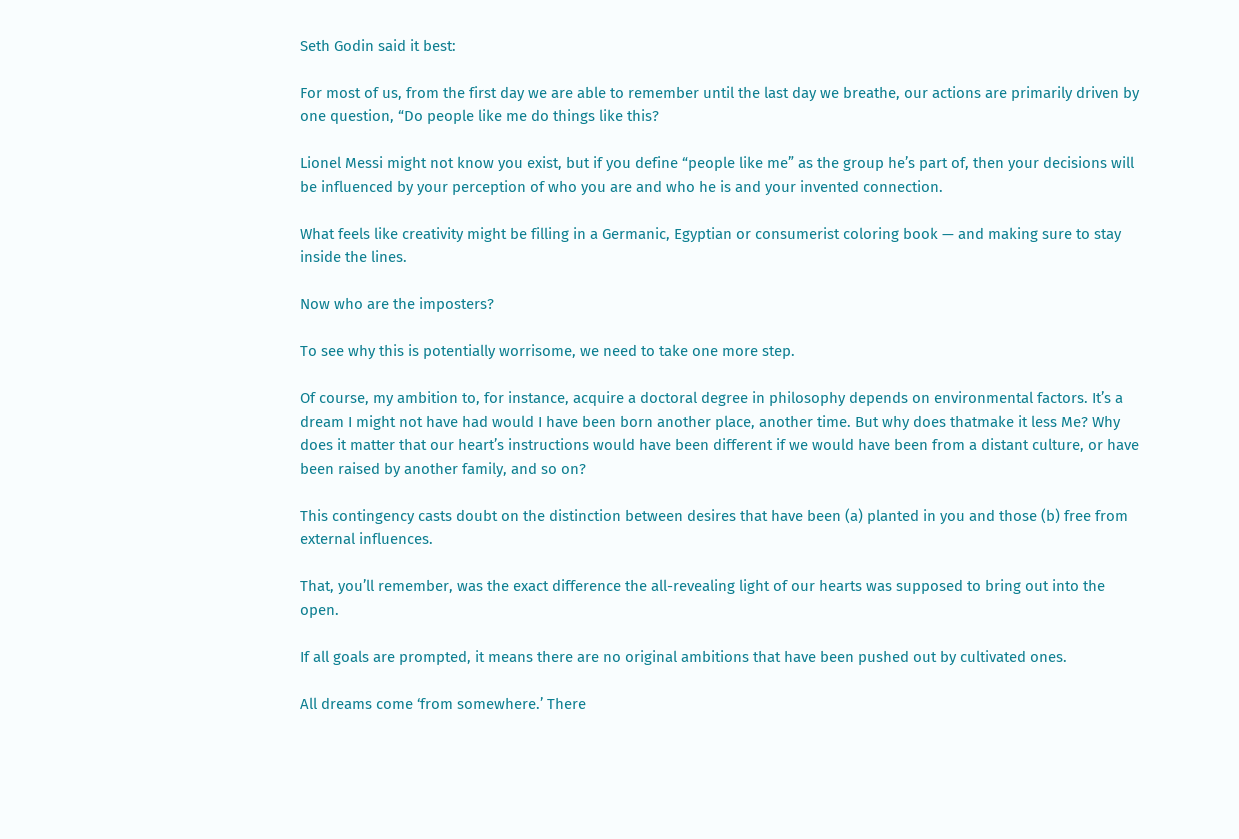Seth Godin said it best:

For most of us, from the first day we are able to remember until the last day we breathe, our actions are primarily driven by one question, “Do people like me do things like this?

Lionel Messi might not know you exist, but if you define “people like me” as the group he’s part of, then your decisions will be influenced by your perception of who you are and who he is and your invented connection.

What feels like creativity might be filling in a Germanic, Egyptian or consumerist coloring book — and making sure to stay inside the lines.

Now who are the imposters?

To see why this is potentially worrisome, we need to take one more step.

Of course, my ambition to, for instance, acquire a doctoral degree in philosophy depends on environmental factors. It’s a dream I might not have had would I have been born another place, another time. But why does thatmake it less Me? Why does it matter that our heart’s instructions would have been different if we would have been from a distant culture, or have been raised by another family, and so on?

This contingency casts doubt on the distinction between desires that have been (a) planted in you and those (b) free from external influences.

That, you’ll remember, was the exact difference the all-revealing light of our hearts was supposed to bring out into the open.

If all goals are prompted, it means there are no original ambitions that have been pushed out by cultivated ones.

All dreams come ‘from somewhere.’ There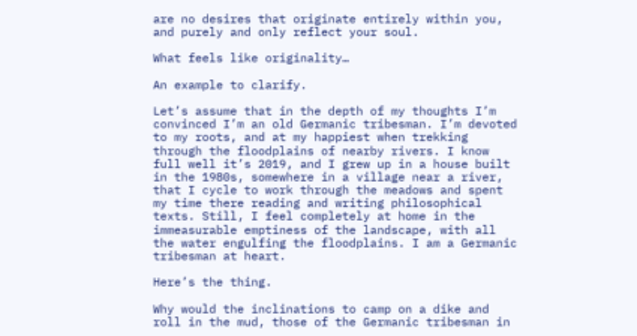are no desires that originate entirely within you, and purely and only reflect your soul.

What feels like originality…

An example to clarify.

Let’s assume that in the depth of my thoughts I’m convinced I’m an old Germanic tribesman. I’m devoted to my roots, and at my happiest when trekking through the floodplains of nearby rivers. I know full well it’s 2019, and I grew up in a house built in the 1980s, somewhere in a village near a river, that I cycle to work through the meadows and spent my time there reading and writing philosophical texts. Still, I feel completely at home in the immeasurable emptiness of the landscape, with all the water engulfing the floodplains. I am a Germanic tribesman at heart.

Here’s the thing.

Why would the inclinations to camp on a dike and roll in the mud, those of the Germanic tribesman in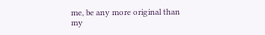me, be any more original than my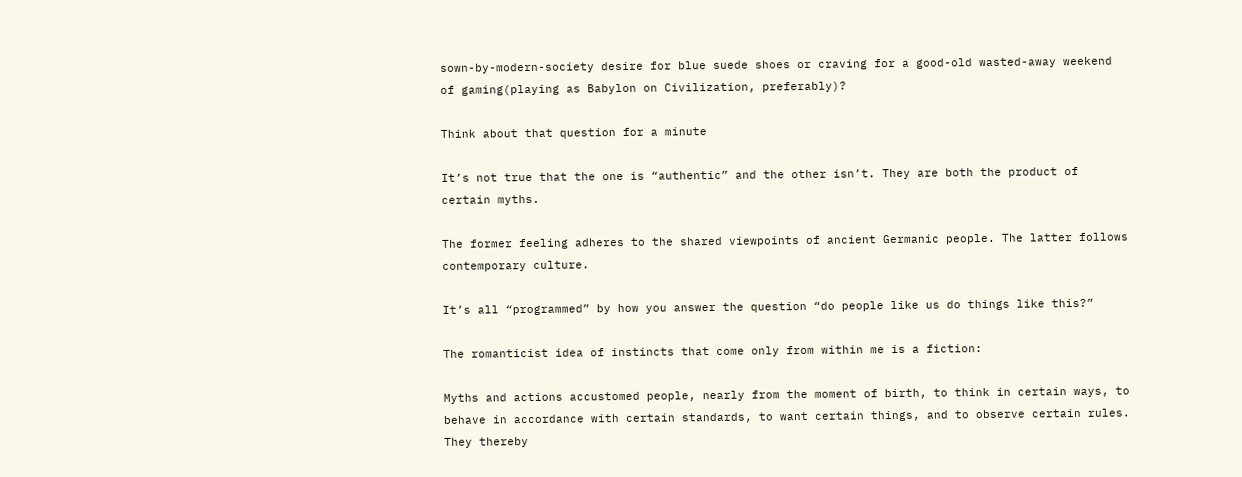sown-by-modern-society desire for blue suede shoes or craving for a good-old wasted-away weekend of gaming(playing as Babylon on Civilization, preferably)?

Think about that question for a minute

It’s not true that the one is “authentic” and the other isn’t. They are both the product of certain myths.

The former feeling adheres to the shared viewpoints of ancient Germanic people. The latter follows contemporary culture.

It’s all “programmed” by how you answer the question “do people like us do things like this?”

The romanticist idea of instincts that come only from within me is a fiction:

Myths and actions accustomed people, nearly from the moment of birth, to think in certain ways, to behave in accordance with certain standards, to want certain things, and to observe certain rules. They thereby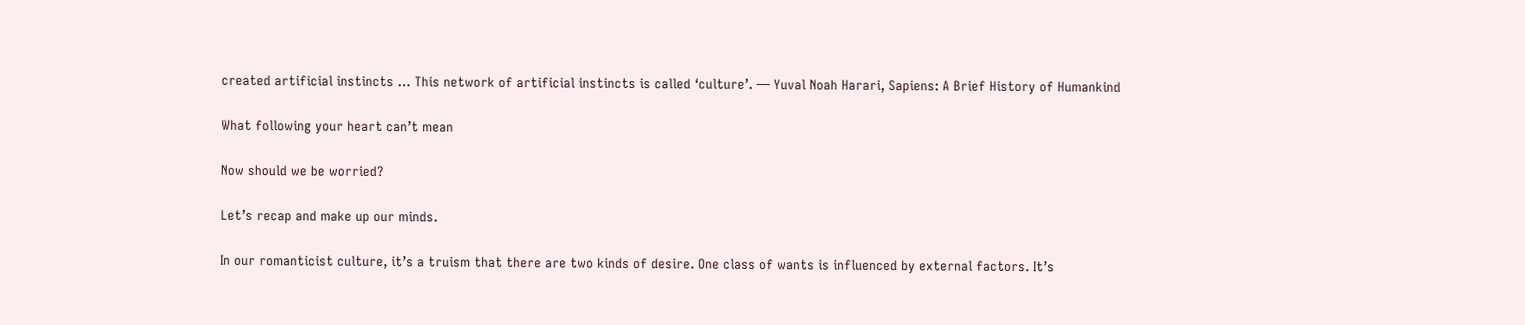created artificial instincts … This network of artificial instincts is called ‘culture’. — Yuval Noah Harari, Sapiens: A Brief History of Humankind

What following your heart can’t mean

Now should we be worried?

Let’s recap and make up our minds.

In our romanticist culture, it’s a truism that there are two kinds of desire. One class of wants is influenced by external factors. It’s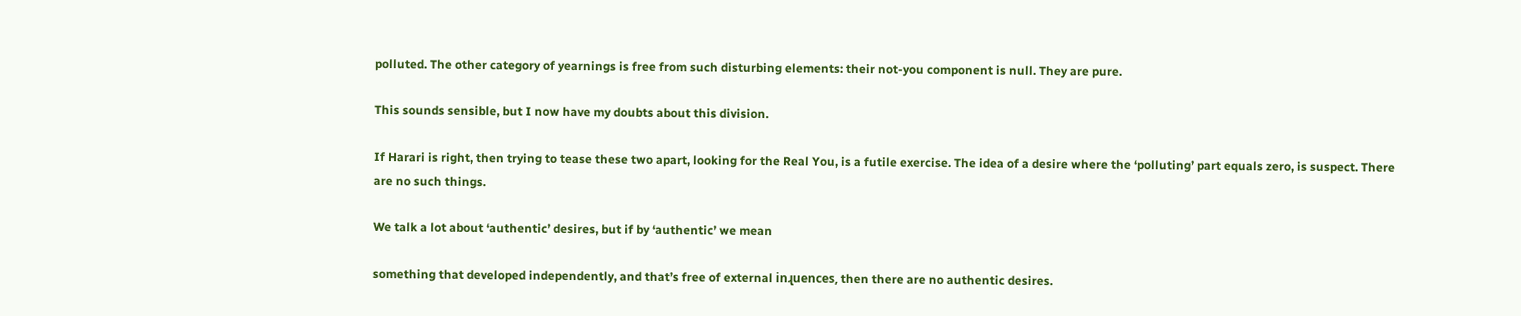polluted. The other category of yearnings is free from such disturbing elements: their not-you component is null. They are pure.

This sounds sensible, but I now have my doubts about this division.

If Harari is right, then trying to tease these two apart, looking for the Real You, is a futile exercise. The idea of a desire where the ‘polluting’ part equals zero, is suspect. There are no such things.

We talk a lot about ‘authentic’ desires, but if by ‘authentic’ we mean

something that developed independently, and that’s free of external inɻuences, then there are no authentic desires.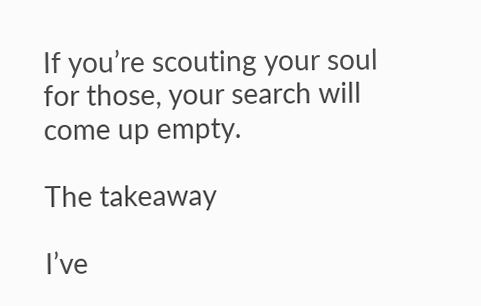If you’re scouting your soul for those, your search will come up empty.

The takeaway

I’ve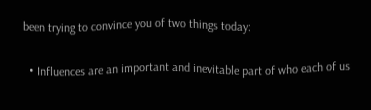been trying to convince you of two things today:

  • Influences are an important and inevitable part of who each of us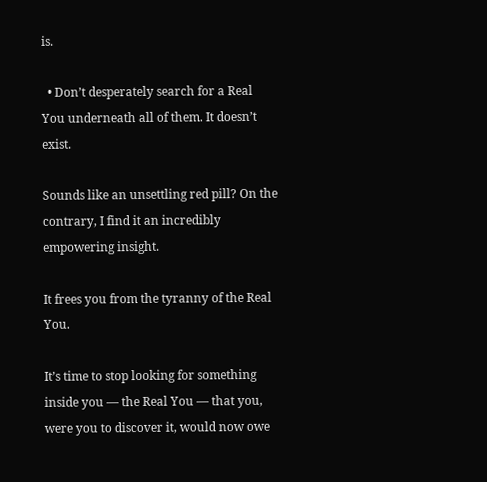is.

  • Don’t desperately search for a Real You underneath all of them. It doesn’t exist.

Sounds like an unsettling red pill? On the contrary, I find it an incredibly empowering insight.

It frees you from the tyranny of the Real You.

It’s time to stop looking for something inside you — the Real You — that you, were you to discover it, would now owe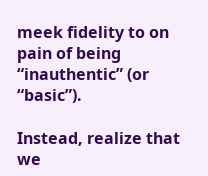meek fidelity to on pain of being “inauthentic” (or “basic”).

Instead, realize that we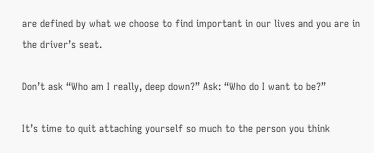are defined by what we choose to find important in our lives and you are in the driver’s seat.

Don’t ask “Who am I really, deep down?” Ask: “Who do I want to be?”

It’s time to quit attaching yourself so much to the person you think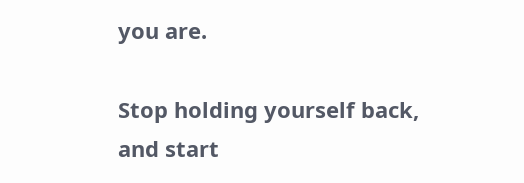you are.

Stop holding yourself back, and start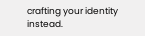crafting your identity instead.